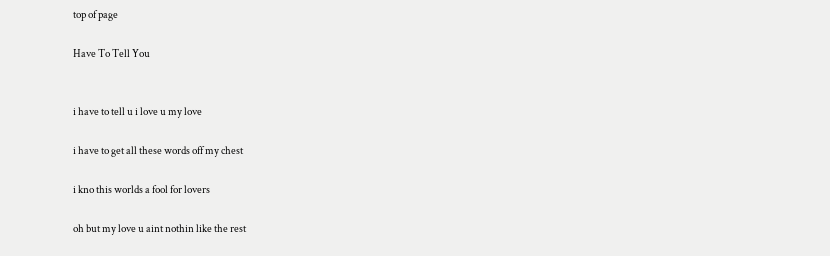top of page

Have To Tell You


i have to tell u i love u my love

i have to get all these words off my chest

i kno this worlds a fool for lovers

oh but my love u aint nothin like the rest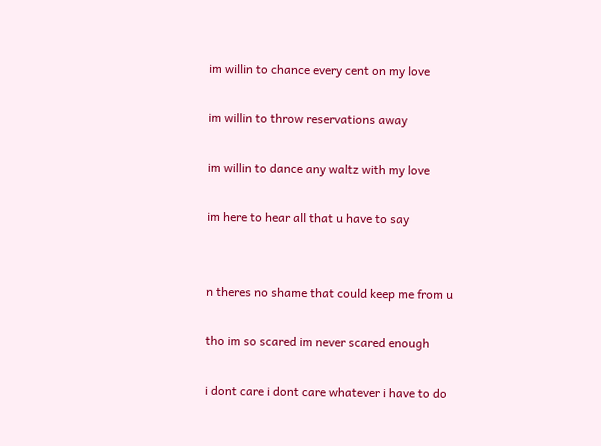im willin to chance every cent on my love

im willin to throw reservations away

im willin to dance any waltz with my love

im here to hear all that u have to say


n theres no shame that could keep me from u

tho im so scared im never scared enough

i dont care i dont care whatever i have to do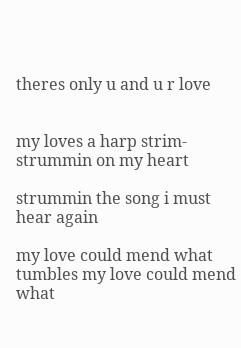theres only u and u r love


my loves a harp strim-strummin on my heart

strummin the song i must hear again

my love could mend what tumbles my love could mend what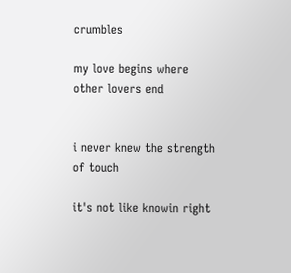crumbles

my love begins where other lovers end


i never knew the strength of touch

it's not like knowin right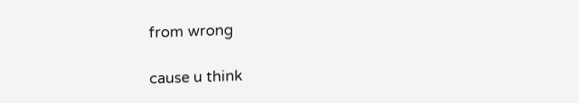from wrong

cause u think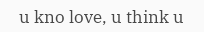u kno love, u think u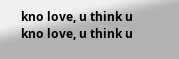kno love, u think u kno love, u think u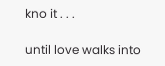kno it . . .

until love walks into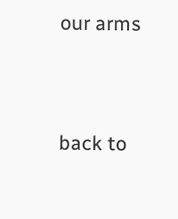our arms




back to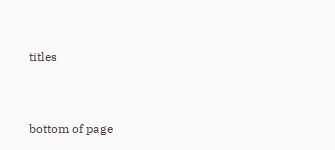titles


bottom of page